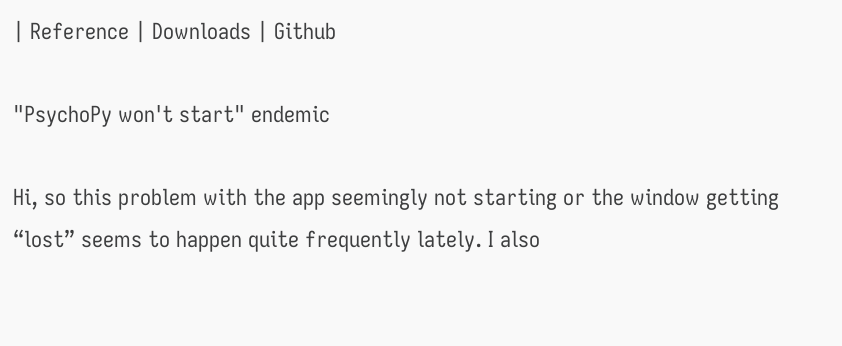| Reference | Downloads | Github

"PsychoPy won't start" endemic

Hi, so this problem with the app seemingly not starting or the window getting “lost” seems to happen quite frequently lately. I also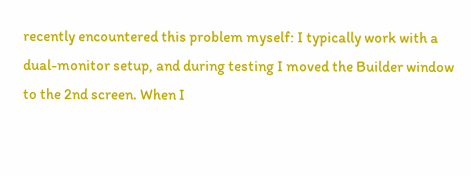recently encountered this problem myself: I typically work with a dual-monitor setup, and during testing I moved the Builder window to the 2nd screen. When I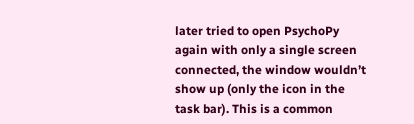later tried to open PsychoPy again with only a single screen connected, the window wouldn’t show up (only the icon in the task bar). This is a common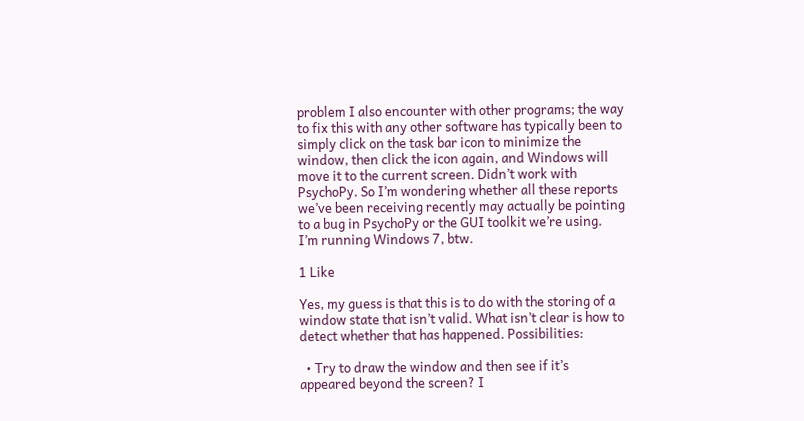problem I also encounter with other programs; the way to fix this with any other software has typically been to simply click on the task bar icon to minimize the window, then click the icon again, and Windows will move it to the current screen. Didn’t work with PsychoPy. So I’m wondering whether all these reports we’ve been receiving recently may actually be pointing to a bug in PsychoPy or the GUI toolkit we’re using.
I’m running Windows 7, btw.

1 Like

Yes, my guess is that this is to do with the storing of a window state that isn’t valid. What isn’t clear is how to detect whether that has happened. Possibilities:

  • Try to draw the window and then see if it’s appeared beyond the screen? I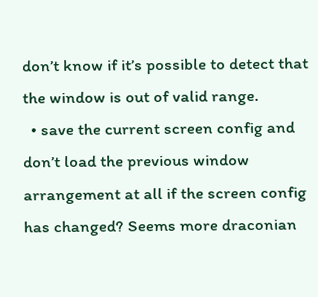don’t know if it’s possible to detect that the window is out of valid range.
  • save the current screen config and don’t load the previous window arrangement at all if the screen config has changed? Seems more draconian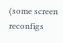(some screen reconfigs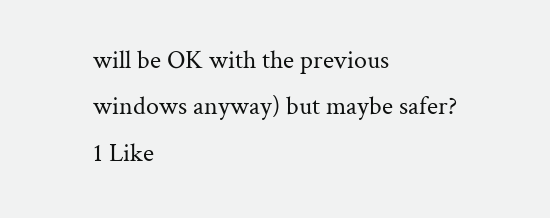will be OK with the previous windows anyway) but maybe safer?
1 Like